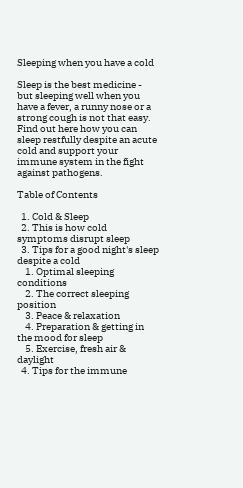Sleeping when you have a cold

Sleep is the best medicine - but sleeping well when you have a fever, a runny nose or a strong cough is not that easy. Find out here how you can sleep restfully despite an acute cold and support your immune system in the fight against pathogens.

Table of Contents

  1. Cold & Sleep
  2. This is how cold symptoms disrupt sleep
  3. Tips for a good night's sleep despite a cold
    1. Optimal sleeping conditions
    2. The correct sleeping position
    3. Peace & relaxation
    4. Preparation & getting in the mood for sleep
    5. Exercise, fresh air & daylight
  4. Tips for the immune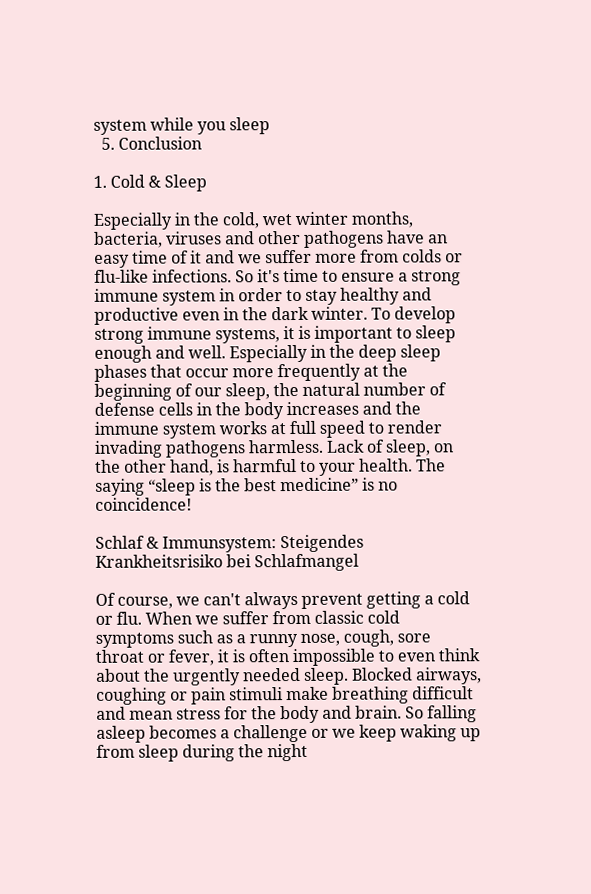system while you sleep
  5. Conclusion

1. Cold & Sleep

Especially in the cold, wet winter months, bacteria, viruses and other pathogens have an easy time of it and we suffer more from colds or flu-like infections. So it's time to ensure a strong immune system in order to stay healthy and productive even in the dark winter. To develop strong immune systems, it is important to sleep enough and well. Especially in the deep sleep phases that occur more frequently at the beginning of our sleep, the natural number of defense cells in the body increases and the immune system works at full speed to render invading pathogens harmless. Lack of sleep, on the other hand, is harmful to your health. The saying “sleep is the best medicine” is no coincidence!

Schlaf & Immunsystem: Steigendes Krankheitsrisiko bei Schlafmangel

Of course, we can't always prevent getting a cold or flu. When we suffer from classic cold symptoms such as a runny nose, cough, sore throat or fever, it is often impossible to even think about the urgently needed sleep. Blocked airways, coughing or pain stimuli make breathing difficult and mean stress for the body and brain. So falling asleep becomes a challenge or we keep waking up from sleep during the night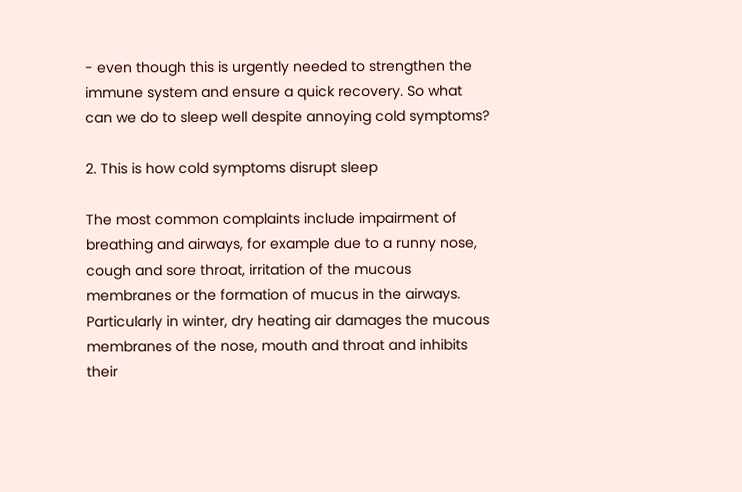- even though this is urgently needed to strengthen the immune system and ensure a quick recovery. So what can we do to sleep well despite annoying cold symptoms?

2. This is how cold symptoms disrupt sleep

The most common complaints include impairment of breathing and airways, for example due to a runny nose, cough and sore throat, irritation of the mucous membranes or the formation of mucus in the airways. Particularly in winter, dry heating air damages the mucous membranes of the nose, mouth and throat and inhibits their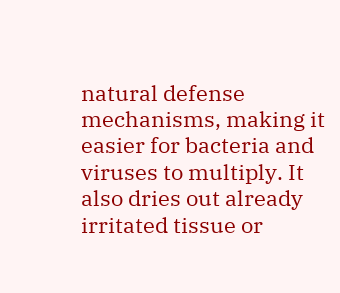natural defense mechanisms, making it easier for bacteria and viruses to multiply. It also dries out already irritated tissue or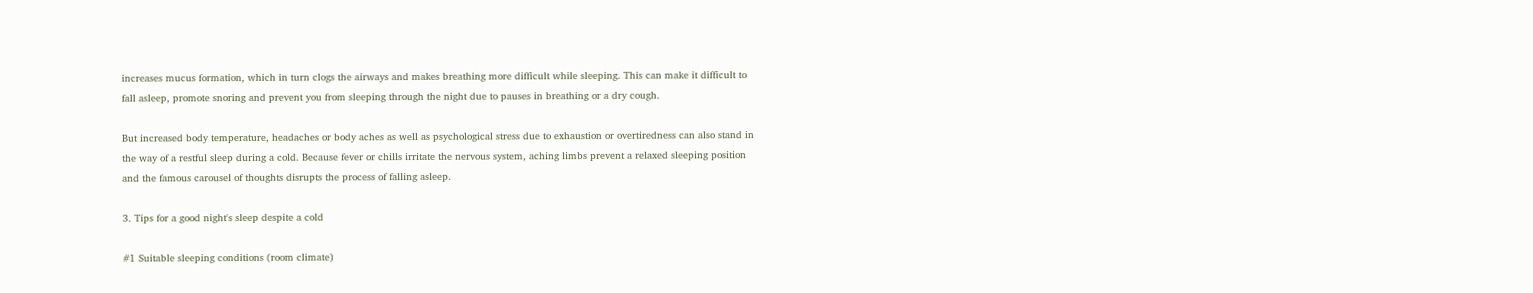increases mucus formation, which in turn clogs the airways and makes breathing more difficult while sleeping. This can make it difficult to fall asleep, promote snoring and prevent you from sleeping through the night due to pauses in breathing or a dry cough.

But increased body temperature, headaches or body aches as well as psychological stress due to exhaustion or overtiredness can also stand in the way of a restful sleep during a cold. Because fever or chills irritate the nervous system, aching limbs prevent a relaxed sleeping position and the famous carousel of thoughts disrupts the process of falling asleep.

3. Tips for a good night's sleep despite a cold

#1 Suitable sleeping conditions (room climate)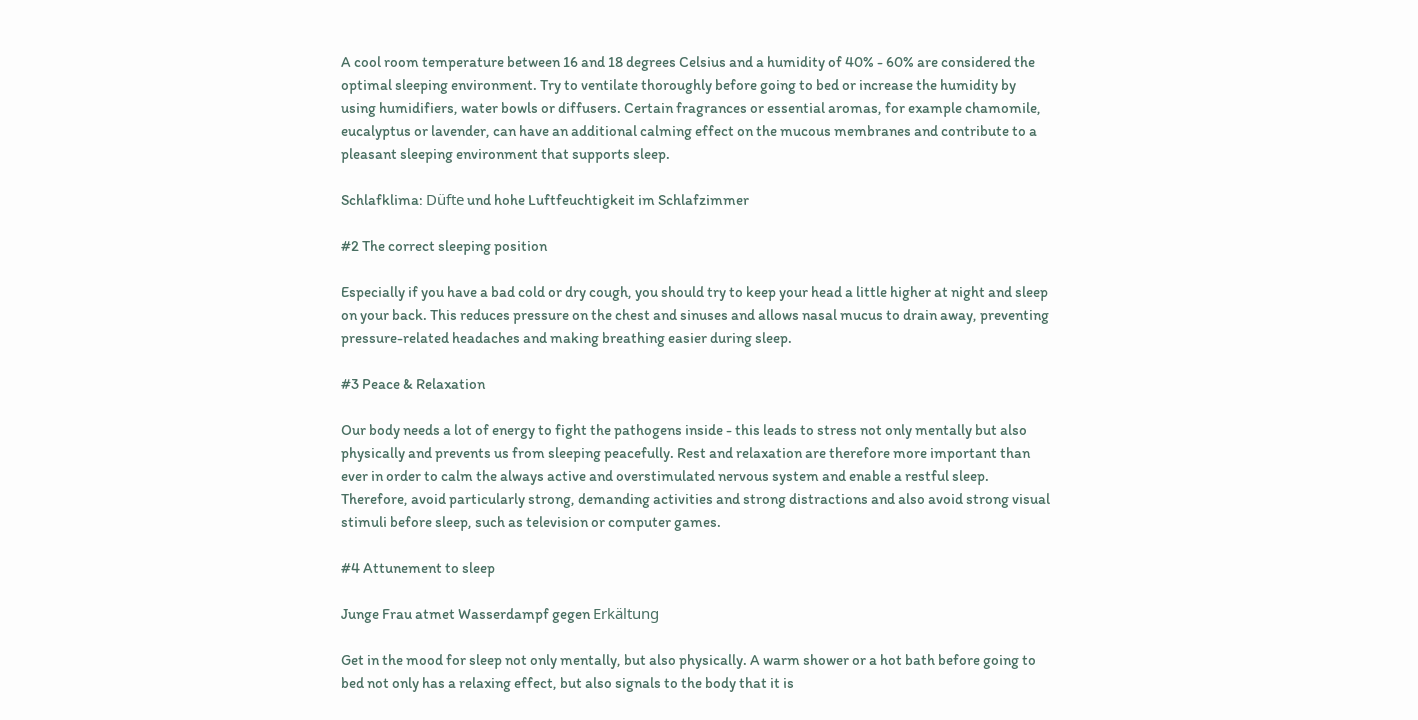A cool room temperature between 16 and 18 degrees Celsius and a humidity of 40% - 60% are considered the optimal sleeping environment. Try to ventilate thoroughly before going to bed or increase the humidity by using humidifiers, water bowls or diffusers. Certain fragrances or essential aromas, for example chamomile, eucalyptus or lavender, can have an additional calming effect on the mucous membranes and contribute to a pleasant sleeping environment that supports sleep.

Schlafklima: Düfte und hohe Luftfeuchtigkeit im Schlafzimmer

#2 The correct sleeping position

Especially if you have a bad cold or dry cough, you should try to keep your head a little higher at night and sleep on your back. This reduces pressure on the chest and sinuses and allows nasal mucus to drain away, preventing pressure-related headaches and making breathing easier during sleep.

#3 Peace & Relaxation

Our body needs a lot of energy to fight the pathogens inside - this leads to stress not only mentally but also physically and prevents us from sleeping peacefully. Rest and relaxation are therefore more important than ever in order to calm the always active and overstimulated nervous system and enable a restful sleep. Therefore, avoid particularly strong, demanding activities and strong distractions and also avoid strong visual stimuli before sleep, such as television or computer games.

#4 Attunement to sleep

Junge Frau atmet Wasserdampf gegen Erkältung

Get in the mood for sleep not only mentally, but also physically. A warm shower or a hot bath before going to bed not only has a relaxing effect, but also signals to the body that it is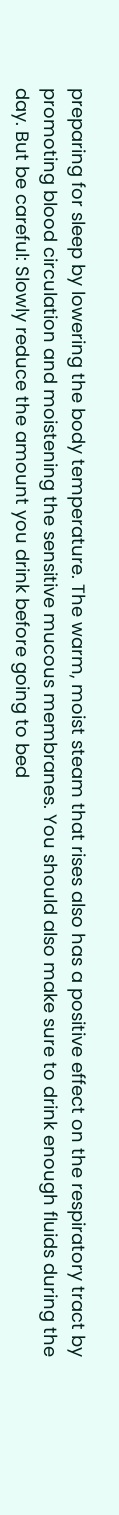preparing for sleep by lowering the body temperature. The warm, moist steam that rises also has a positive effect on the respiratory tract by promoting blood circulation and moistening the sensitive mucous membranes. You should also make sure to drink enough fluids during the day. But be careful: Slowly reduce the amount you drink before going to bed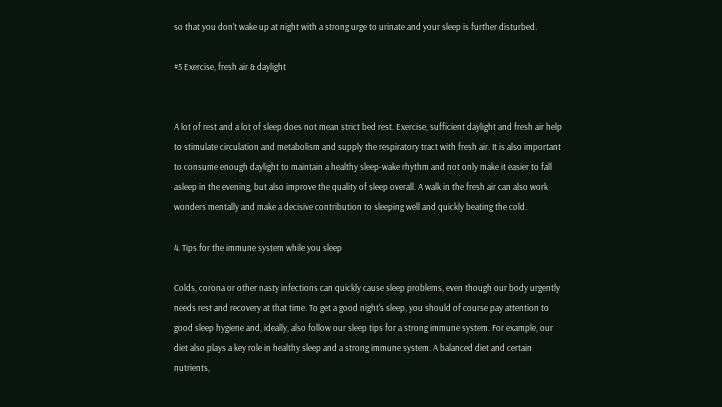so that you don't wake up at night with a strong urge to urinate and your sleep is further disturbed.

#5 Exercise, fresh air & daylight


A lot of rest and a lot of sleep does not mean strict bed rest. Exercise, sufficient daylight and fresh air help to stimulate circulation and metabolism and supply the respiratory tract with fresh air. It is also important to consume enough daylight to maintain a healthy sleep-wake rhythm and not only make it easier to fall asleep in the evening, but also improve the quality of sleep overall. A walk in the fresh air can also work wonders mentally and make a decisive contribution to sleeping well and quickly beating the cold.

4. Tips for the immune system while you sleep

Colds, corona or other nasty infections can quickly cause sleep problems, even though our body urgently needs rest and recovery at that time. To get a good night's sleep, you should of course pay attention to good sleep hygiene and, ideally, also follow our sleep tips for a strong immune system. For example, our diet also plays a key role in healthy sleep and a strong immune system. A balanced diet and certain nutrients,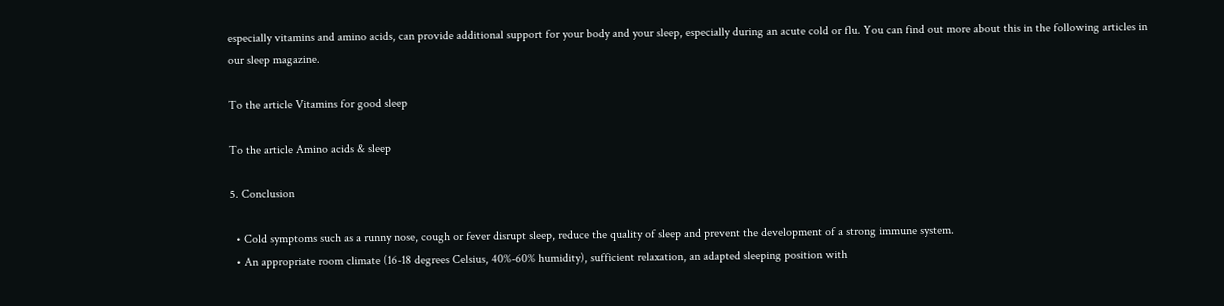especially vitamins and amino acids, can provide additional support for your body and your sleep, especially during an acute cold or flu. You can find out more about this in the following articles in our sleep magazine.

To the article Vitamins for good sleep

To the article Amino acids & sleep

5. Conclusion

  • Cold symptoms such as a runny nose, cough or fever disrupt sleep, reduce the quality of sleep and prevent the development of a strong immune system.
  • An appropriate room climate (16-18 degrees Celsius, 40%-60% humidity), sufficient relaxation, an adapted sleeping position with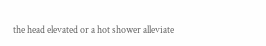the head elevated or a hot shower alleviate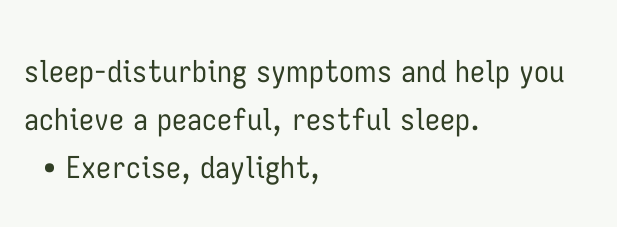sleep-disturbing symptoms and help you achieve a peaceful, restful sleep.
  • Exercise, daylight,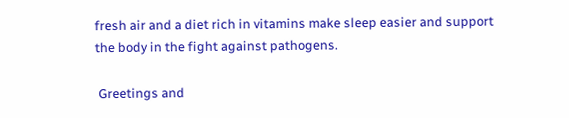fresh air and a diet rich in vitamins make sleep easier and support the body in the fight against pathogens.

 Greetings and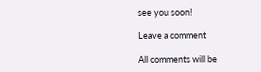see you soon!

Leave a comment

All comments will be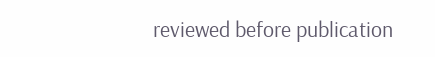reviewed before publication